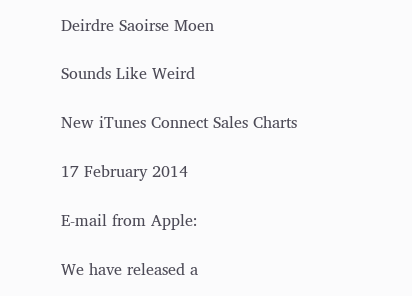Deirdre Saoirse Moen

Sounds Like Weird

New iTunes Connect Sales Charts

17 February 2014

E-mail from Apple:

We have released a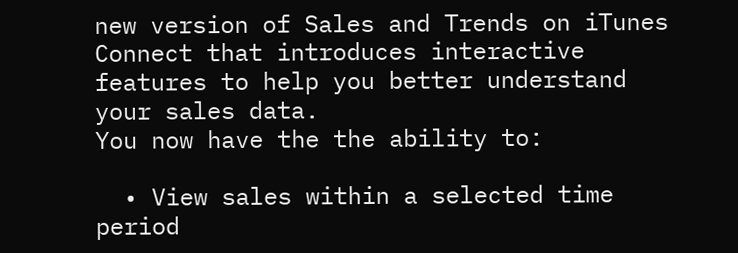new version of Sales and Trends on iTunes Connect that introduces interactive features to help you better understand your sales data.
You now have the the ability to:

  • View sales within a selected time period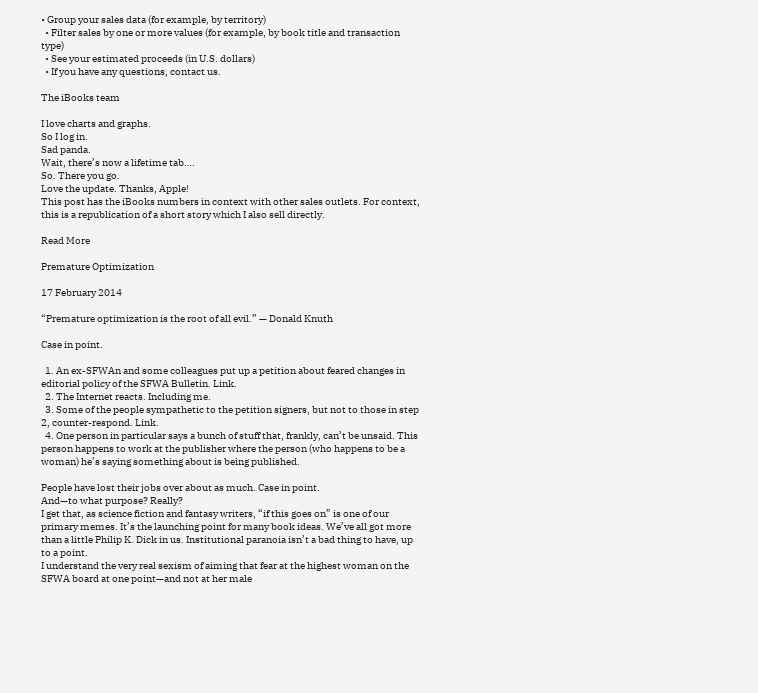• Group your sales data (for example, by territory)
  • Filter sales by one or more values (for example, by book title and transaction type)
  • See your estimated proceeds (in U.S. dollars)
  • If you have any questions, contact us.

The iBooks team

I love charts and graphs.
So I log in.
Sad panda.
Wait, there’s now a lifetime tab….
So. There you go.
Love the update. Thanks, Apple!
This post has the iBooks numbers in context with other sales outlets. For context, this is a republication of a short story which I also sell directly.

Read More

Premature Optimization

17 February 2014

“Premature optimization is the root of all evil.” — Donald Knuth

Case in point.

  1. An ex-SFWAn and some colleagues put up a petition about feared changes in editorial policy of the SFWA Bulletin. Link.
  2. The Internet reacts. Including me.
  3. Some of the people sympathetic to the petition signers, but not to those in step 2, counter-respond. Link.
  4. One person in particular says a bunch of stuff that, frankly, can’t be unsaid. This person happens to work at the publisher where the person (who happens to be a woman) he’s saying something about is being published.

People have lost their jobs over about as much. Case in point.
And—to what purpose? Really?
I get that, as science fiction and fantasy writers, “if this goes on” is one of our primary memes. It’s the launching point for many book ideas. We’ve all got more than a little Philip K. Dick in us. Institutional paranoia isn’t a bad thing to have, up to a point.
I understand the very real sexism of aiming that fear at the highest woman on the SFWA board at one point—and not at her male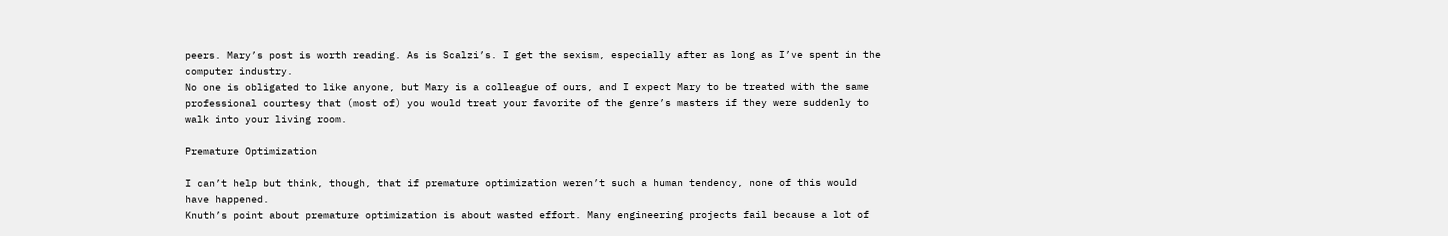peers. Mary’s post is worth reading. As is Scalzi’s. I get the sexism, especially after as long as I’ve spent in the computer industry.
No one is obligated to like anyone, but Mary is a colleague of ours, and I expect Mary to be treated with the same professional courtesy that (most of) you would treat your favorite of the genre’s masters if they were suddenly to walk into your living room.

Premature Optimization

I can’t help but think, though, that if premature optimization weren’t such a human tendency, none of this would have happened.
Knuth’s point about premature optimization is about wasted effort. Many engineering projects fail because a lot of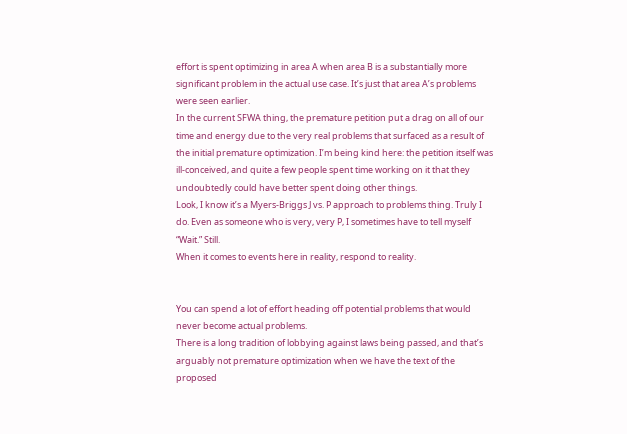effort is spent optimizing in area A when area B is a substantially more significant problem in the actual use case. It’s just that area A’s problems were seen earlier.
In the current SFWA thing, the premature petition put a drag on all of our time and energy due to the very real problems that surfaced as a result of the initial premature optimization. I’m being kind here: the petition itself was ill-conceived, and quite a few people spent time working on it that they undoubtedly could have better spent doing other things.
Look, I know it’s a Myers-Briggs J vs. P approach to problems thing. Truly I do. Even as someone who is very, very P, I sometimes have to tell myself “Wait.” Still.
When it comes to events here in reality, respond to reality.


You can spend a lot of effort heading off potential problems that would never become actual problems.
There is a long tradition of lobbying against laws being passed, and that’s arguably not premature optimization when we have the text of the proposed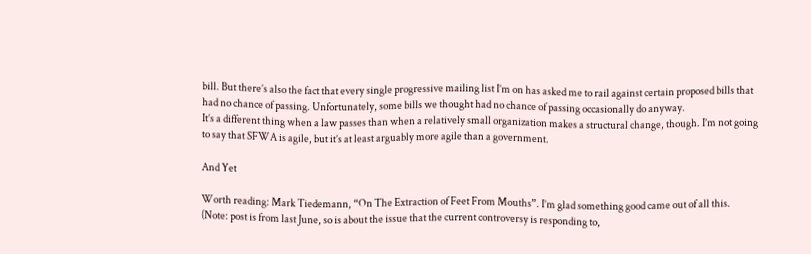bill. But there’s also the fact that every single progressive mailing list I’m on has asked me to rail against certain proposed bills that had no chance of passing. Unfortunately, some bills we thought had no chance of passing occasionally do anyway.
It’s a different thing when a law passes than when a relatively small organization makes a structural change, though. I’m not going to say that SFWA is agile, but it’s at least arguably more agile than a government.

And Yet

Worth reading: Mark Tiedemann, “On The Extraction of Feet From Mouths”. I’m glad something good came out of all this. (Note: post is from last June, so is about the issue that the current controversy is responding to,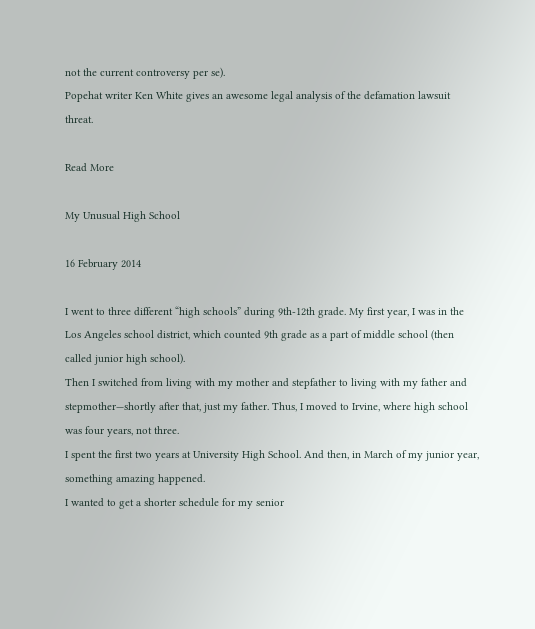not the current controversy per se).
Popehat writer Ken White gives an awesome legal analysis of the defamation lawsuit threat.

Read More

My Unusual High School

16 February 2014

I went to three different “high schools” during 9th-12th grade. My first year, I was in the Los Angeles school district, which counted 9th grade as a part of middle school (then called junior high school).
Then I switched from living with my mother and stepfather to living with my father and stepmother—shortly after that, just my father. Thus, I moved to Irvine, where high school was four years, not three.
I spent the first two years at University High School. And then, in March of my junior year, something amazing happened.
I wanted to get a shorter schedule for my senior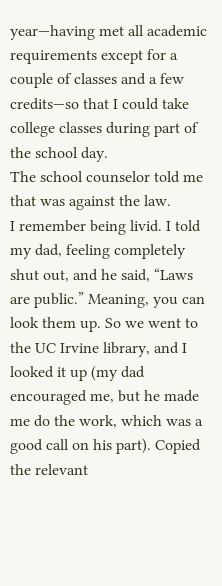year—having met all academic requirements except for a couple of classes and a few credits—so that I could take college classes during part of the school day.
The school counselor told me that was against the law.
I remember being livid. I told my dad, feeling completely shut out, and he said, “Laws are public.” Meaning, you can look them up. So we went to the UC Irvine library, and I looked it up (my dad encouraged me, but he made me do the work, which was a good call on his part). Copied the relevant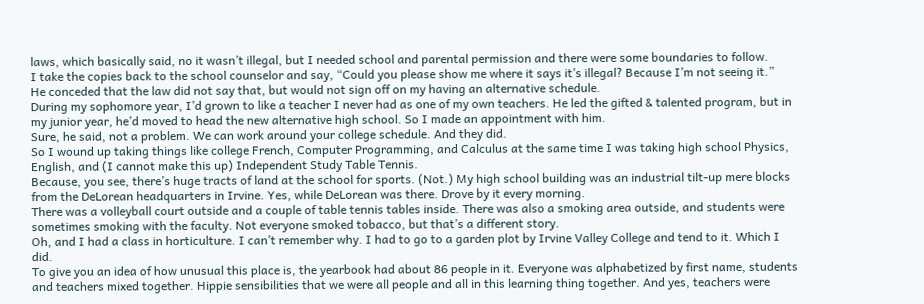laws, which basically said, no it wasn’t illegal, but I needed school and parental permission and there were some boundaries to follow.
I take the copies back to the school counselor and say, “Could you please show me where it says it’s illegal? Because I’m not seeing it.”
He conceded that the law did not say that, but would not sign off on my having an alternative schedule.
During my sophomore year, I’d grown to like a teacher I never had as one of my own teachers. He led the gifted & talented program, but in my junior year, he’d moved to head the new alternative high school. So I made an appointment with him.
Sure, he said, not a problem. We can work around your college schedule. And they did.
So I wound up taking things like college French, Computer Programming, and Calculus at the same time I was taking high school Physics, English, and (I cannot make this up) Independent Study Table Tennis.
Because, you see, there’s huge tracts of land at the school for sports. (Not.) My high school building was an industrial tilt-up mere blocks from the DeLorean headquarters in Irvine. Yes, while DeLorean was there. Drove by it every morning.
There was a volleyball court outside and a couple of table tennis tables inside. There was also a smoking area outside, and students were sometimes smoking with the faculty. Not everyone smoked tobacco, but that’s a different story.
Oh, and I had a class in horticulture. I can’t remember why. I had to go to a garden plot by Irvine Valley College and tend to it. Which I did.
To give you an idea of how unusual this place is, the yearbook had about 86 people in it. Everyone was alphabetized by first name, students and teachers mixed together. Hippie sensibilities that we were all people and all in this learning thing together. And yes, teachers were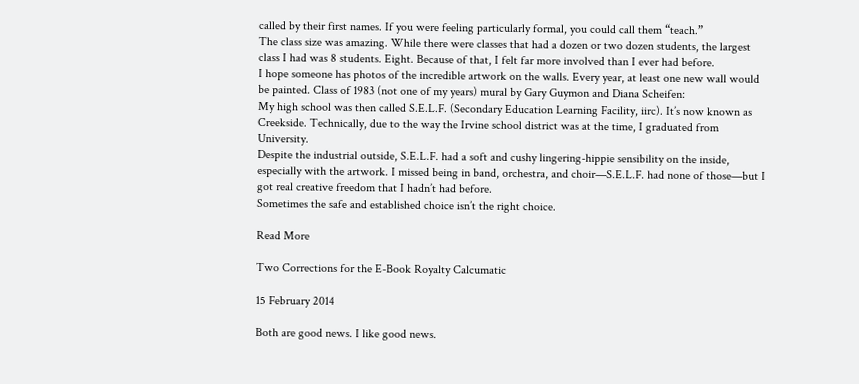called by their first names. If you were feeling particularly formal, you could call them “teach.”
The class size was amazing. While there were classes that had a dozen or two dozen students, the largest class I had was 8 students. Eight. Because of that, I felt far more involved than I ever had before.
I hope someone has photos of the incredible artwork on the walls. Every year, at least one new wall would be painted. Class of 1983 (not one of my years) mural by Gary Guymon and Diana Scheifen:
My high school was then called S.E.L.F. (Secondary Education Learning Facility, iirc). It’s now known as Creekside. Technically, due to the way the Irvine school district was at the time, I graduated from University.
Despite the industrial outside, S.E.L.F. had a soft and cushy lingering-hippie sensibility on the inside, especially with the artwork. I missed being in band, orchestra, and choir—S.E.L.F. had none of those—but I got real creative freedom that I hadn’t had before.
Sometimes the safe and established choice isn’t the right choice.

Read More

Two Corrections for the E-Book Royalty Calcumatic

15 February 2014

Both are good news. I like good news.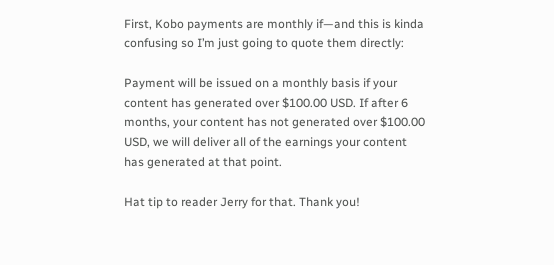First, Kobo payments are monthly if—and this is kinda confusing so I’m just going to quote them directly:

Payment will be issued on a monthly basis if your content has generated over $100.00 USD. If after 6 months, your content has not generated over $100.00 USD, we will deliver all of the earnings your content has generated at that point.

Hat tip to reader Jerry for that. Thank you!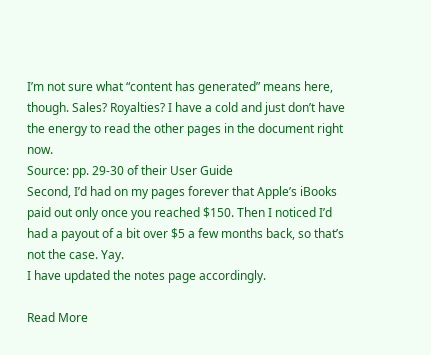I’m not sure what “content has generated” means here, though. Sales? Royalties? I have a cold and just don’t have the energy to read the other pages in the document right now.
Source: pp. 29-30 of their User Guide
Second, I’d had on my pages forever that Apple’s iBooks paid out only once you reached $150. Then I noticed I’d had a payout of a bit over $5 a few months back, so that’s not the case. Yay.
I have updated the notes page accordingly.

Read More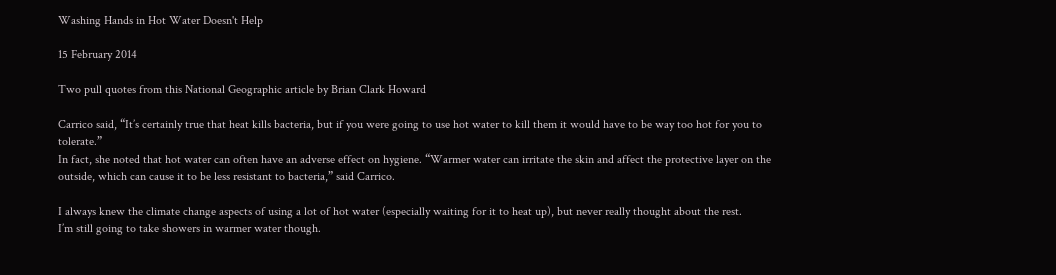Washing Hands in Hot Water Doesn't Help

15 February 2014

Two pull quotes from this National Geographic article by Brian Clark Howard

Carrico said, “It’s certainly true that heat kills bacteria, but if you were going to use hot water to kill them it would have to be way too hot for you to tolerate.”
In fact, she noted that hot water can often have an adverse effect on hygiene. “Warmer water can irritate the skin and affect the protective layer on the outside, which can cause it to be less resistant to bacteria,” said Carrico.

I always knew the climate change aspects of using a lot of hot water (especially waiting for it to heat up), but never really thought about the rest.
I’m still going to take showers in warmer water though.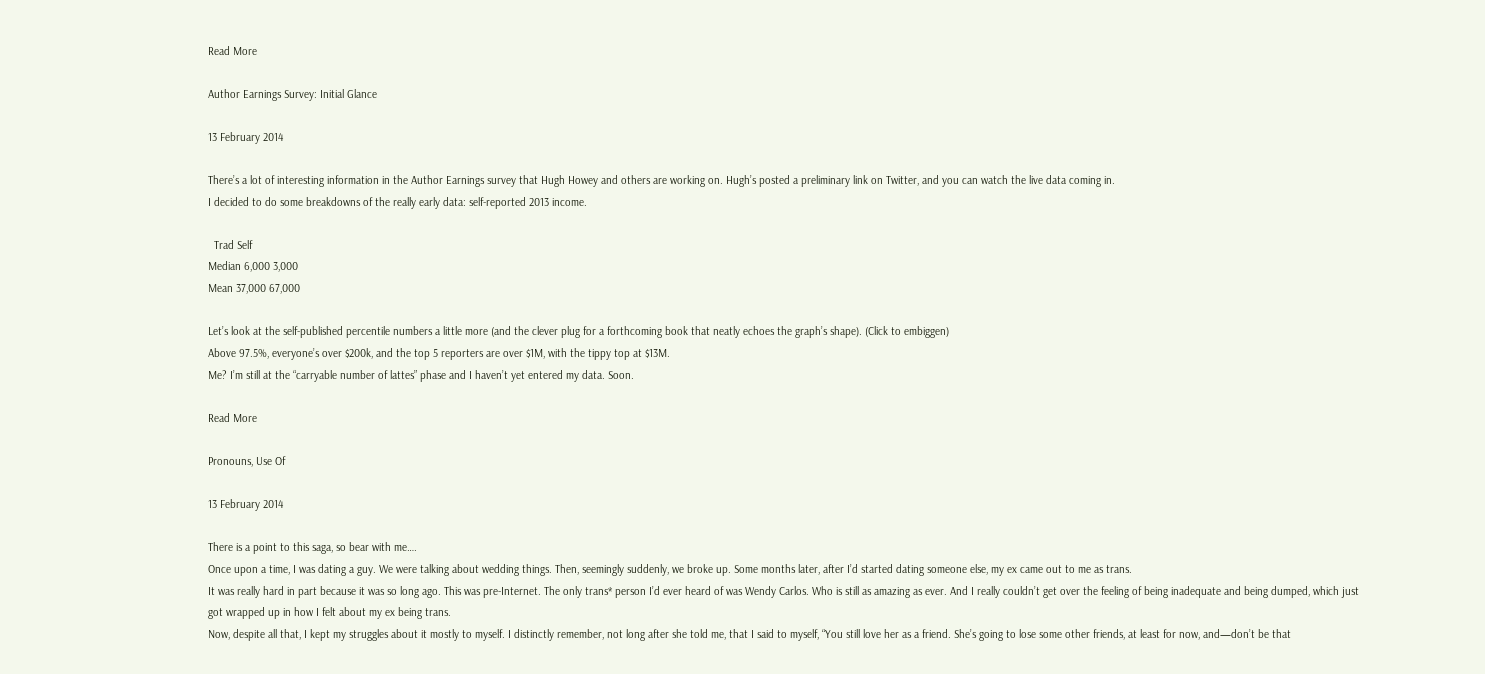Read More

Author Earnings Survey: Initial Glance

13 February 2014

There’s a lot of interesting information in the Author Earnings survey that Hugh Howey and others are working on. Hugh’s posted a preliminary link on Twitter, and you can watch the live data coming in.
I decided to do some breakdowns of the really early data: self-reported 2013 income.

  Trad Self
Median 6,000 3,000
Mean 37,000 67,000

Let’s look at the self-published percentile numbers a little more (and the clever plug for a forthcoming book that neatly echoes the graph’s shape). (Click to embiggen)
Above 97.5%, everyone’s over $200k, and the top 5 reporters are over $1M, with the tippy top at $13M.
Me? I’m still at the “carryable number of lattes” phase and I haven’t yet entered my data. Soon.

Read More

Pronouns, Use Of

13 February 2014

There is a point to this saga, so bear with me….
Once upon a time, I was dating a guy. We were talking about wedding things. Then, seemingly suddenly, we broke up. Some months later, after I’d started dating someone else, my ex came out to me as trans.
It was really hard in part because it was so long ago. This was pre-Internet. The only trans* person I’d ever heard of was Wendy Carlos. Who is still as amazing as ever. And I really couldn’t get over the feeling of being inadequate and being dumped, which just got wrapped up in how I felt about my ex being trans.
Now, despite all that, I kept my struggles about it mostly to myself. I distinctly remember, not long after she told me, that I said to myself, “You still love her as a friend. She’s going to lose some other friends, at least for now, and—don’t be that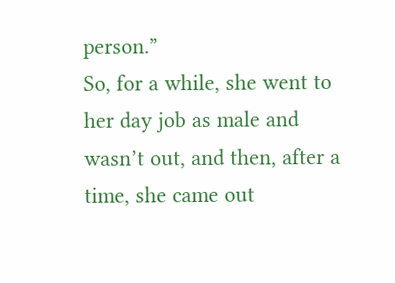person.”
So, for a while, she went to her day job as male and wasn’t out, and then, after a time, she came out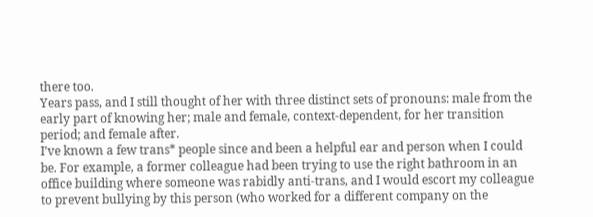there too.
Years pass, and I still thought of her with three distinct sets of pronouns: male from the early part of knowing her; male and female, context-dependent, for her transition period; and female after.
I’ve known a few trans* people since and been a helpful ear and person when I could be. For example, a former colleague had been trying to use the right bathroom in an office building where someone was rabidly anti-trans, and I would escort my colleague to prevent bullying by this person (who worked for a different company on the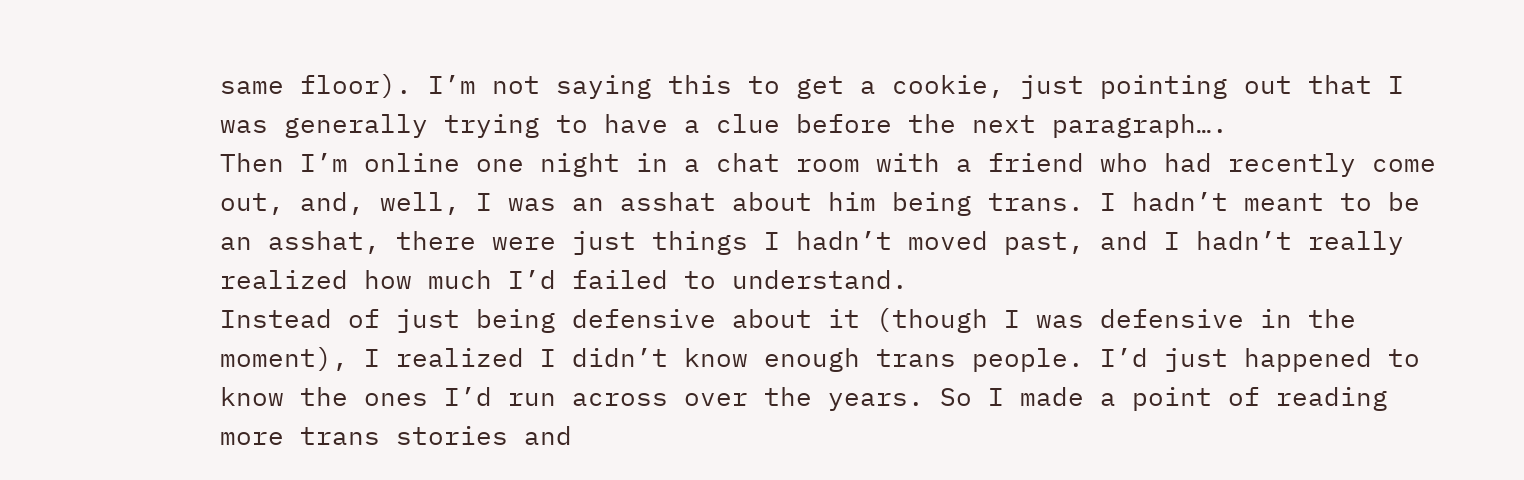same floor). I’m not saying this to get a cookie, just pointing out that I was generally trying to have a clue before the next paragraph….
Then I’m online one night in a chat room with a friend who had recently come out, and, well, I was an asshat about him being trans. I hadn’t meant to be an asshat, there were just things I hadn’t moved past, and I hadn’t really realized how much I’d failed to understand.
Instead of just being defensive about it (though I was defensive in the moment), I realized I didn’t know enough trans people. I’d just happened to know the ones I’d run across over the years. So I made a point of reading more trans stories and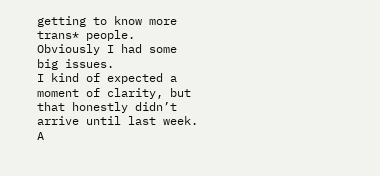getting to know more trans* people. Obviously I had some big issues.
I kind of expected a moment of clarity, but that honestly didn’t arrive until last week.
A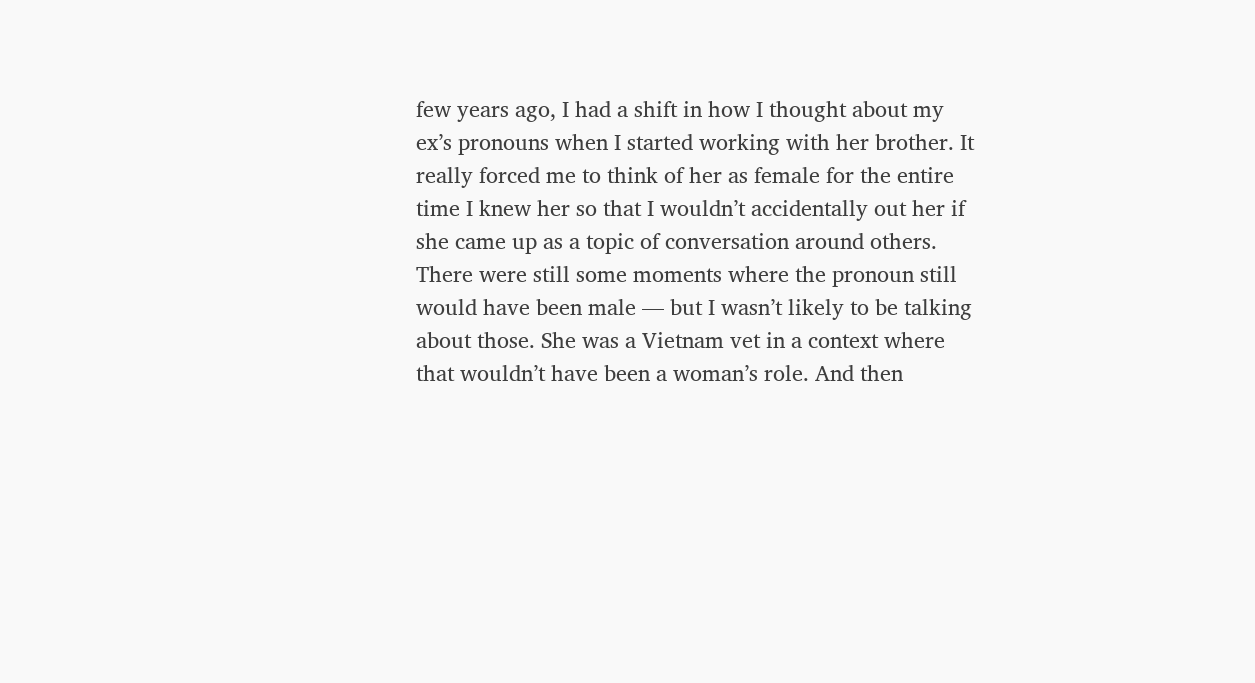few years ago, I had a shift in how I thought about my ex’s pronouns when I started working with her brother. It really forced me to think of her as female for the entire time I knew her so that I wouldn’t accidentally out her if she came up as a topic of conversation around others. There were still some moments where the pronoun still would have been male — but I wasn’t likely to be talking about those. She was a Vietnam vet in a context where that wouldn’t have been a woman’s role. And then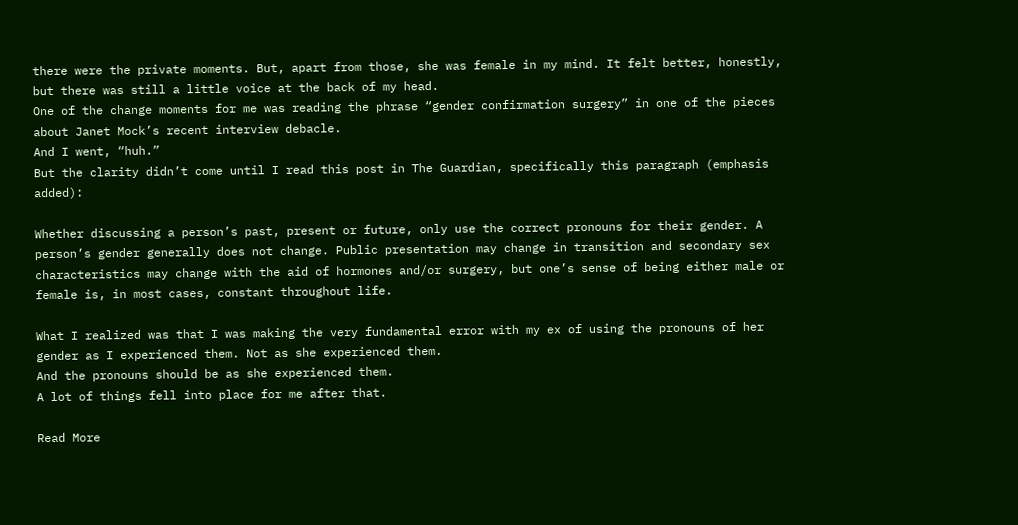there were the private moments. But, apart from those, she was female in my mind. It felt better, honestly, but there was still a little voice at the back of my head.
One of the change moments for me was reading the phrase “gender confirmation surgery” in one of the pieces about Janet Mock’s recent interview debacle.
And I went, “huh.”
But the clarity didn’t come until I read this post in The Guardian, specifically this paragraph (emphasis added):

Whether discussing a person’s past, present or future, only use the correct pronouns for their gender. A person’s gender generally does not change. Public presentation may change in transition and secondary sex characteristics may change with the aid of hormones and/or surgery, but one’s sense of being either male or female is, in most cases, constant throughout life.

What I realized was that I was making the very fundamental error with my ex of using the pronouns of her gender as I experienced them. Not as she experienced them.
And the pronouns should be as she experienced them.
A lot of things fell into place for me after that.

Read More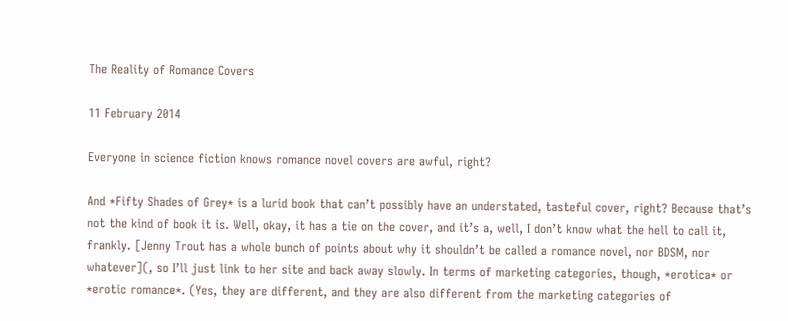The Reality of Romance Covers

11 February 2014

Everyone in science fiction knows romance novel covers are awful, right?

And *Fifty Shades of Grey* is a lurid book that can’t possibly have an understated, tasteful cover, right? Because that’s not the kind of book it is. Well, okay, it has a tie on the cover, and it’s a, well, I don’t know what the hell to call it, frankly. [Jenny Trout has a whole bunch of points about why it shouldn’t be called a romance novel, nor BDSM, nor whatever](, so I’ll just link to her site and back away slowly. In terms of marketing categories, though, *erotica* or *erotic romance*. (Yes, they are different, and they are also different from the marketing categories of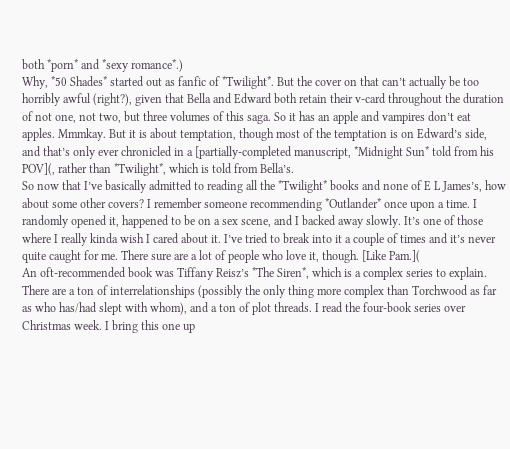both *porn* and *sexy romance*.)
Why, *50 Shades* started out as fanfic of *Twilight*. But the cover on that can’t actually be too horribly awful (right?), given that Bella and Edward both retain their v-card throughout the duration of not one, not two, but three volumes of this saga. So it has an apple and vampires don’t eat apples. Mmmkay. But it is about temptation, though most of the temptation is on Edward’s side, and that’s only ever chronicled in a [partially-completed manuscript, *Midnight Sun* told from his POV](, rather than *Twilight*, which is told from Bella’s.
So now that I’ve basically admitted to reading all the *Twilight* books and none of E L James’s, how about some other covers? I remember someone recommending *Outlander* once upon a time. I randomly opened it, happened to be on a sex scene, and I backed away slowly. It’s one of those where I really kinda wish I cared about it. I’ve tried to break into it a couple of times and it’s never quite caught for me. There sure are a lot of people who love it, though. [Like Pam.](
An oft-recommended book was Tiffany Reisz’s *The Siren*, which is a complex series to explain. There are a ton of interrelationships (possibly the only thing more complex than Torchwood as far as who has/had slept with whom), and a ton of plot threads. I read the four-book series over Christmas week. I bring this one up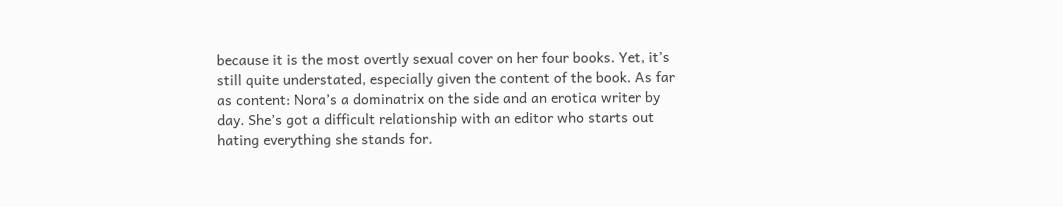because it is the most overtly sexual cover on her four books. Yet, it’s still quite understated, especially given the content of the book. As far as content: Nora’s a dominatrix on the side and an erotica writer by day. She’s got a difficult relationship with an editor who starts out hating everything she stands for.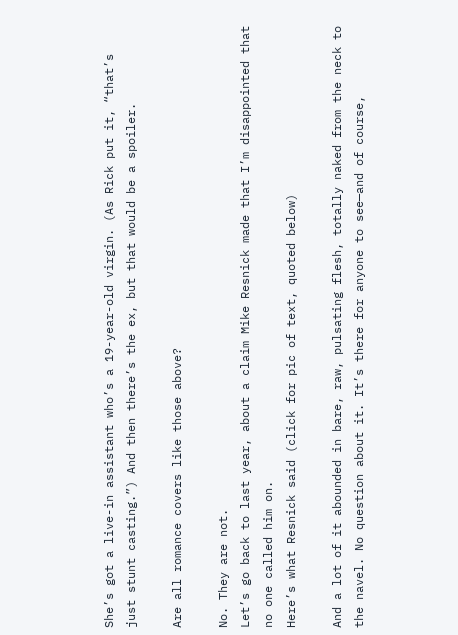She’s got a live-in assistant who’s a 19-year-old virgin. (As Rick put it, “that’s just stunt casting.”) And then there’s the ex, but that would be a spoiler.

Are all romance covers like those above?

No. They are not.
Let’s go back to last year, about a claim Mike Resnick made that I’m disappointed that no one called him on.
Here’s what Resnick said (click for pic of text, quoted below)

And a lot of it abounded in bare, raw, pulsating flesh, totally naked from the neck to the navel. No question about it. It’s there for anyone to see—and of course,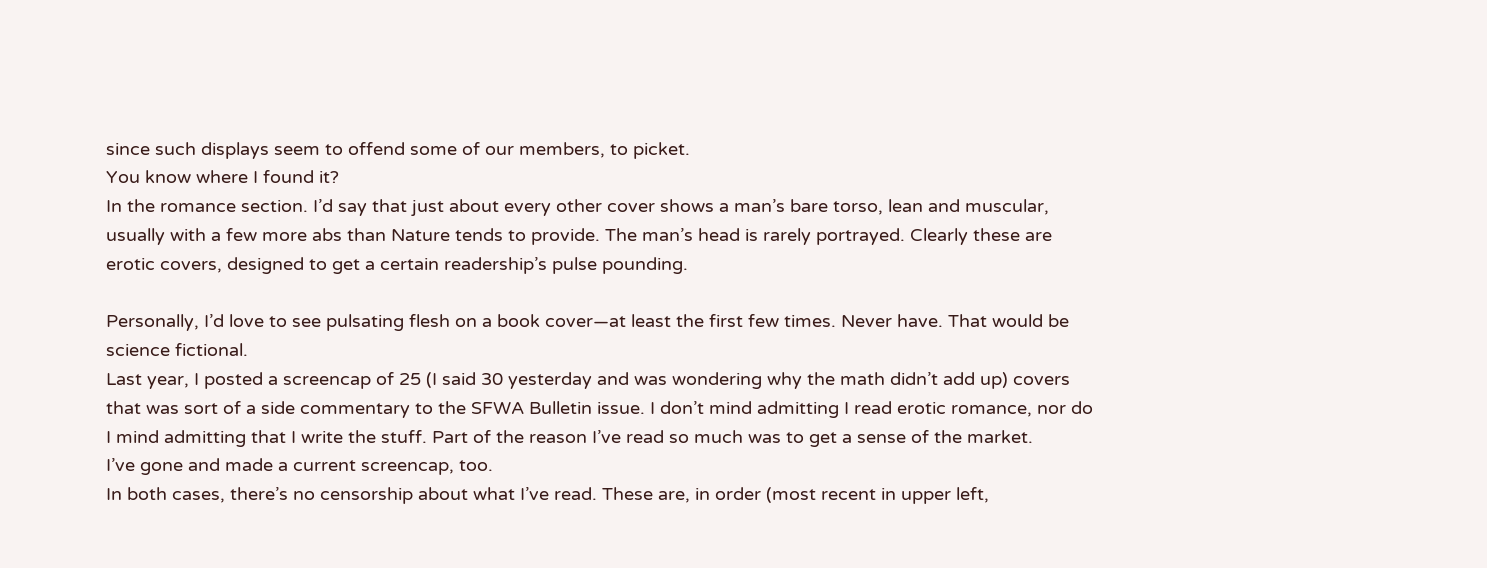since such displays seem to offend some of our members, to picket.
You know where I found it?
In the romance section. I’d say that just about every other cover shows a man’s bare torso, lean and muscular, usually with a few more abs than Nature tends to provide. The man’s head is rarely portrayed. Clearly these are erotic covers, designed to get a certain readership’s pulse pounding.

Personally, I’d love to see pulsating flesh on a book cover—at least the first few times. Never have. That would be science fictional.
Last year, I posted a screencap of 25 (I said 30 yesterday and was wondering why the math didn’t add up) covers that was sort of a side commentary to the SFWA Bulletin issue. I don’t mind admitting I read erotic romance, nor do I mind admitting that I write the stuff. Part of the reason I’ve read so much was to get a sense of the market.
I’ve gone and made a current screencap, too.
In both cases, there’s no censorship about what I’ve read. These are, in order (most recent in upper left,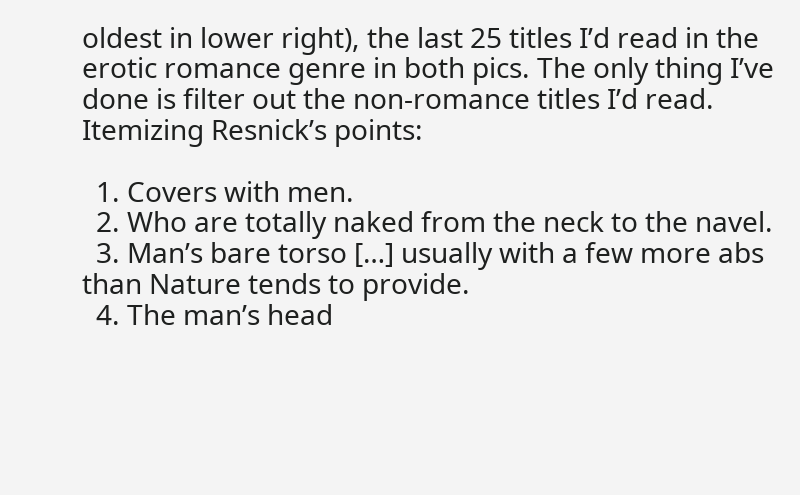oldest in lower right), the last 25 titles I’d read in the erotic romance genre in both pics. The only thing I’ve done is filter out the non-romance titles I’d read.
Itemizing Resnick’s points:

  1. Covers with men.
  2. Who are totally naked from the neck to the navel.
  3. Man’s bare torso […] usually with a few more abs than Nature tends to provide.
  4. The man’s head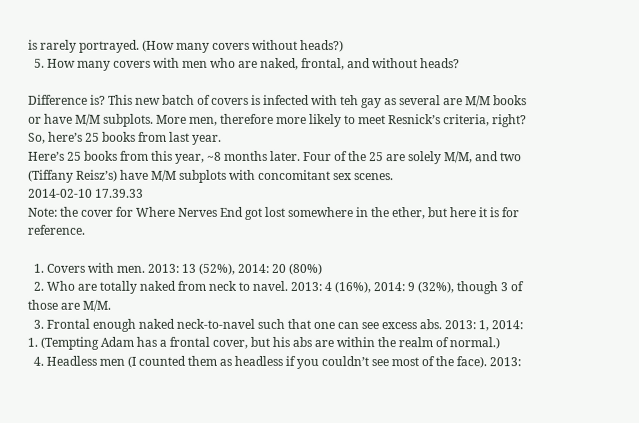is rarely portrayed. (How many covers without heads?)
  5. How many covers with men who are naked, frontal, and without heads?

Difference is? This new batch of covers is infected with teh gay as several are M/M books or have M/M subplots. More men, therefore more likely to meet Resnick’s criteria, right?
So, here’s 25 books from last year.
Here’s 25 books from this year, ~8 months later. Four of the 25 are solely M/M, and two (Tiffany Reisz’s) have M/M subplots with concomitant sex scenes.
2014-02-10 17.39.33
Note: the cover for Where Nerves End got lost somewhere in the ether, but here it is for reference.

  1. Covers with men. 2013: 13 (52%), 2014: 20 (80%)
  2. Who are totally naked from neck to navel. 2013: 4 (16%), 2014: 9 (32%), though 3 of those are M/M.
  3. Frontal enough naked neck-to-navel such that one can see excess abs. 2013: 1, 2014: 1. (Tempting Adam has a frontal cover, but his abs are within the realm of normal.)
  4. Headless men (I counted them as headless if you couldn’t see most of the face). 2013: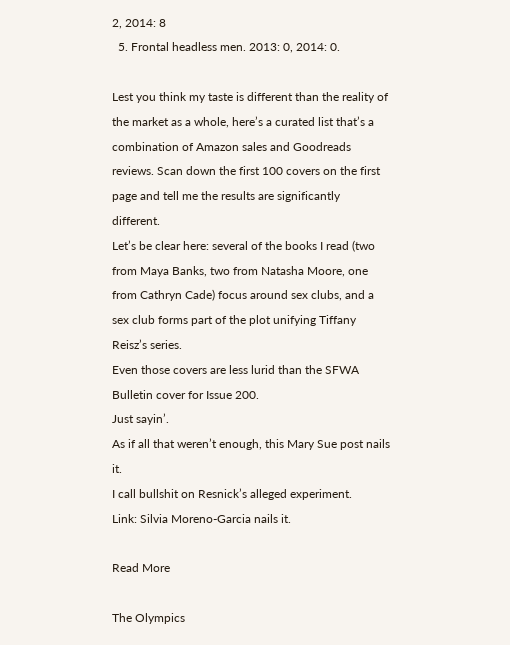2, 2014: 8
  5. Frontal headless men. 2013: 0, 2014: 0.

Lest you think my taste is different than the reality of the market as a whole, here’s a curated list that’s a combination of Amazon sales and Goodreads reviews. Scan down the first 100 covers on the first page and tell me the results are significantly different.
Let’s be clear here: several of the books I read (two from Maya Banks, two from Natasha Moore, one from Cathryn Cade) focus around sex clubs, and a sex club forms part of the plot unifying Tiffany Reisz’s series.
Even those covers are less lurid than the SFWA Bulletin cover for Issue 200.
Just sayin’.
As if all that weren’t enough, this Mary Sue post nails it.
I call bullshit on Resnick’s alleged experiment.
Link: Silvia Moreno-Garcia nails it.

Read More

The Olympics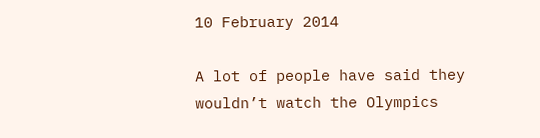10 February 2014

A lot of people have said they wouldn’t watch the Olympics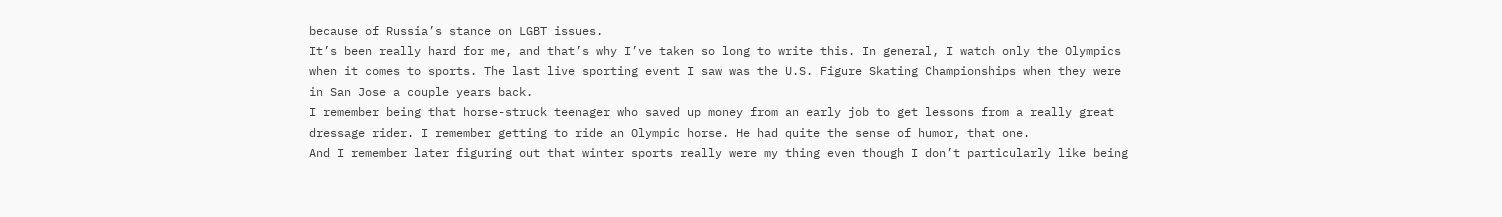because of Russia’s stance on LGBT issues.
It’s been really hard for me, and that’s why I’ve taken so long to write this. In general, I watch only the Olympics when it comes to sports. The last live sporting event I saw was the U.S. Figure Skating Championships when they were in San Jose a couple years back.
I remember being that horse-struck teenager who saved up money from an early job to get lessons from a really great dressage rider. I remember getting to ride an Olympic horse. He had quite the sense of humor, that one.
And I remember later figuring out that winter sports really were my thing even though I don’t particularly like being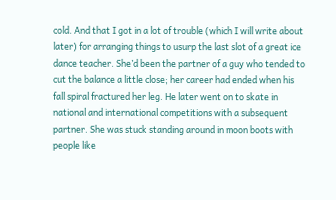cold. And that I got in a lot of trouble (which I will write about later) for arranging things to usurp the last slot of a great ice dance teacher. She’d been the partner of a guy who tended to cut the balance a little close; her career had ended when his fall spiral fractured her leg. He later went on to skate in national and international competitions with a subsequent partner. She was stuck standing around in moon boots with people like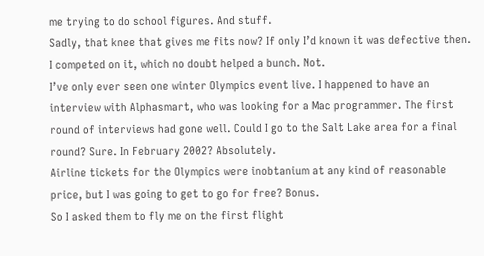me trying to do school figures. And stuff.
Sadly, that knee that gives me fits now? If only I’d known it was defective then. I competed on it, which no doubt helped a bunch. Not.
I’ve only ever seen one winter Olympics event live. I happened to have an interview with Alphasmart, who was looking for a Mac programmer. The first round of interviews had gone well. Could I go to the Salt Lake area for a final round? Sure. In February 2002? Absolutely.
Airline tickets for the Olympics were inobtanium at any kind of reasonable price, but I was going to get to go for free? Bonus.
So I asked them to fly me on the first flight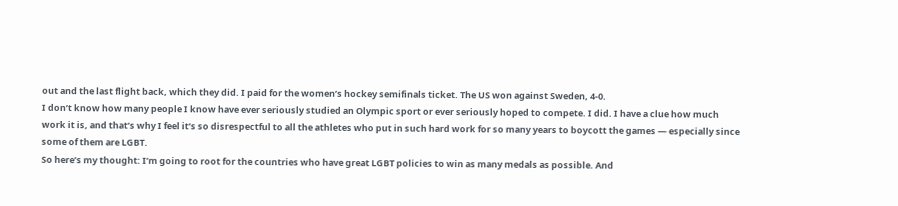out and the last flight back, which they did. I paid for the women’s hockey semifinals ticket. The US won against Sweden, 4-0.
I don’t know how many people I know have ever seriously studied an Olympic sport or ever seriously hoped to compete. I did. I have a clue how much work it is, and that’s why I feel it’s so disrespectful to all the athletes who put in such hard work for so many years to boycott the games — especially since some of them are LGBT.
So here’s my thought: I’m going to root for the countries who have great LGBT policies to win as many medals as possible. And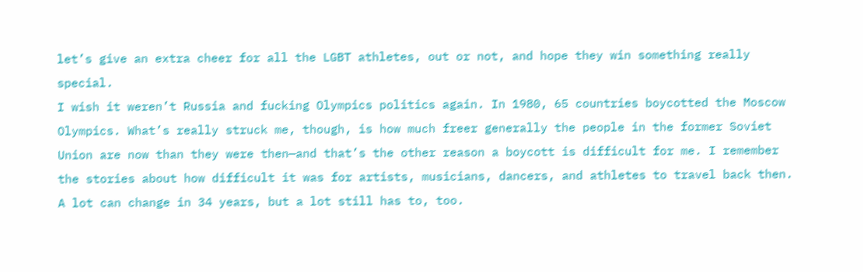let’s give an extra cheer for all the LGBT athletes, out or not, and hope they win something really special.
I wish it weren’t Russia and fucking Olympics politics again. In 1980, 65 countries boycotted the Moscow Olympics. What’s really struck me, though, is how much freer generally the people in the former Soviet Union are now than they were then—and that’s the other reason a boycott is difficult for me. I remember the stories about how difficult it was for artists, musicians, dancers, and athletes to travel back then.
A lot can change in 34 years, but a lot still has to, too.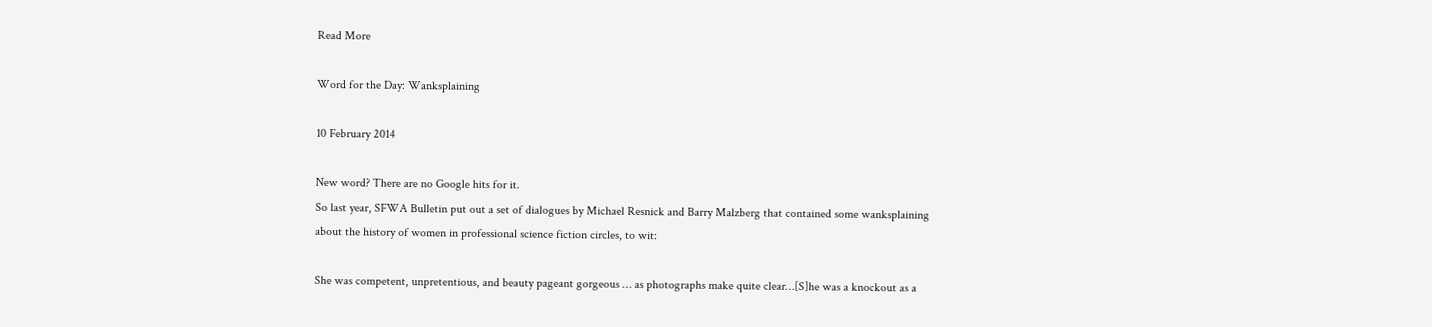Read More

Word for the Day: Wanksplaining

10 February 2014

New word? There are no Google hits for it.
So last year, SFWA Bulletin put out a set of dialogues by Michael Resnick and Barry Malzberg that contained some wanksplaining about the history of women in professional science fiction circles, to wit:

She was competent, unpretentious, and beauty pageant gorgeous … as photographs make quite clear…[S]he was a knockout as a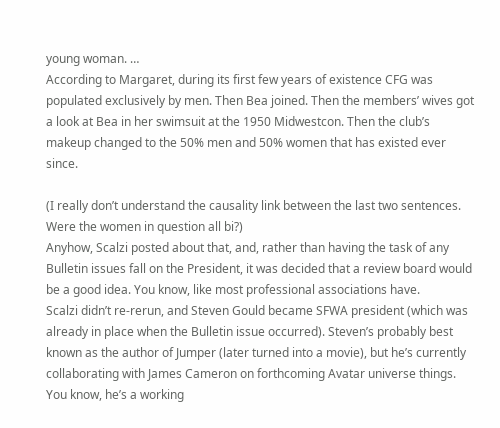young woman. …
According to Margaret, during its first few years of existence CFG was populated exclusively by men. Then Bea joined. Then the members’ wives got a look at Bea in her swimsuit at the 1950 Midwestcon. Then the club’s makeup changed to the 50% men and 50% women that has existed ever since.

(I really don’t understand the causality link between the last two sentences. Were the women in question all bi?)
Anyhow, Scalzi posted about that, and, rather than having the task of any Bulletin issues fall on the President, it was decided that a review board would be a good idea. You know, like most professional associations have.
Scalzi didn’t re-rerun, and Steven Gould became SFWA president (which was already in place when the Bulletin issue occurred). Steven’s probably best known as the author of Jumper (later turned into a movie), but he’s currently collaborating with James Cameron on forthcoming Avatar universe things.
You know, he’s a working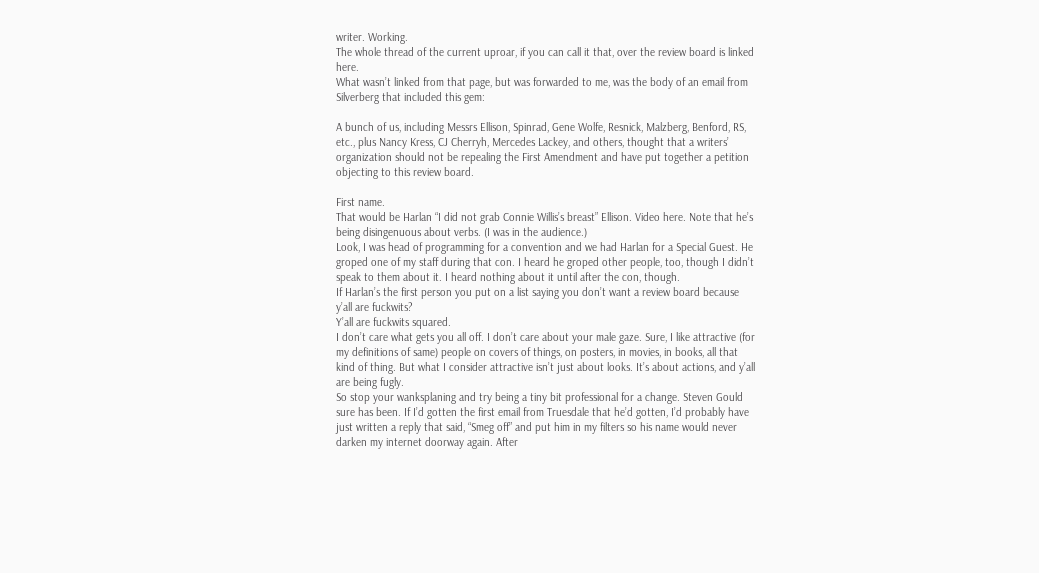writer. Working.
The whole thread of the current uproar, if you can call it that, over the review board is linked here.
What wasn’t linked from that page, but was forwarded to me, was the body of an email from Silverberg that included this gem:

A bunch of us, including Messrs Ellison, Spinrad, Gene Wolfe, Resnick, Malzberg, Benford, RS, etc., plus Nancy Kress, CJ Cherryh, Mercedes Lackey, and others, thought that a writers’ organization should not be repealing the First Amendment and have put together a petition objecting to this review board.

First name.
That would be Harlan “I did not grab Connie Willis’s breast” Ellison. Video here. Note that he’s being disingenuous about verbs. (I was in the audience.)
Look, I was head of programming for a convention and we had Harlan for a Special Guest. He groped one of my staff during that con. I heard he groped other people, too, though I didn’t speak to them about it. I heard nothing about it until after the con, though.
If Harlan’s the first person you put on a list saying you don’t want a review board because y’all are fuckwits?
Y’all are fuckwits squared.
I don’t care what gets you all off. I don’t care about your male gaze. Sure, I like attractive (for my definitions of same) people on covers of things, on posters, in movies, in books, all that kind of thing. But what I consider attractive isn’t just about looks. It’s about actions, and y’all are being fugly.
So stop your wanksplaning and try being a tiny bit professional for a change. Steven Gould sure has been. If I’d gotten the first email from Truesdale that he’d gotten, I’d probably have just written a reply that said, “Smeg off” and put him in my filters so his name would never darken my internet doorway again. After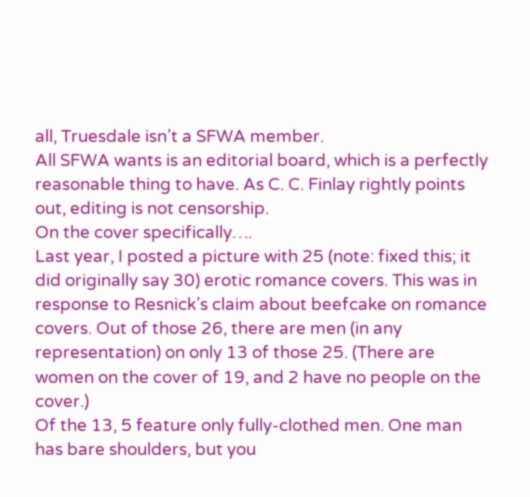all, Truesdale isn’t a SFWA member.
All SFWA wants is an editorial board, which is a perfectly reasonable thing to have. As C. C. Finlay rightly points out, editing is not censorship.
On the cover specifically….
Last year, I posted a picture with 25 (note: fixed this; it did originally say 30) erotic romance covers. This was in response to Resnick’s claim about beefcake on romance covers. Out of those 26, there are men (in any representation) on only 13 of those 25. (There are women on the cover of 19, and 2 have no people on the cover.)
Of the 13, 5 feature only fully-clothed men. One man has bare shoulders, but you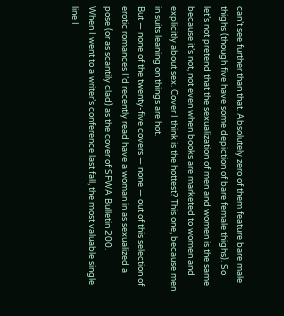can’t see further than that. Absolutely zero of them feature bare male thighs (though five have some depiction of bare female thighs). So let’s not pretend that the sexualization of men and women is the same because it’s not, not even when books are marketed to women and explicitly about sex. Cover I think is the hottest? This one, because men in suits leaning on things are hot.
But — none of the twenty-five covers — none — out of this selection of erotic romances I’d recently read have a woman in as sexualized a pose (or as scantily clad) as the cover of SFWA Bulletin 200.
When I went to a writer’s conference last fall, the most valuable single line I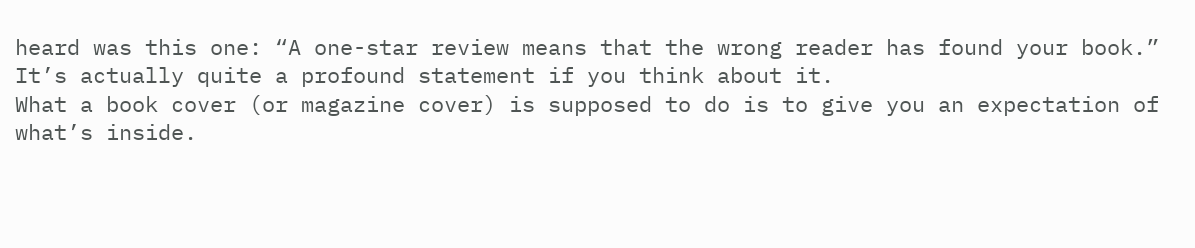heard was this one: “A one-star review means that the wrong reader has found your book.”
It’s actually quite a profound statement if you think about it.
What a book cover (or magazine cover) is supposed to do is to give you an expectation of what’s inside.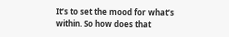It’s to set the mood for what’s within. So how does that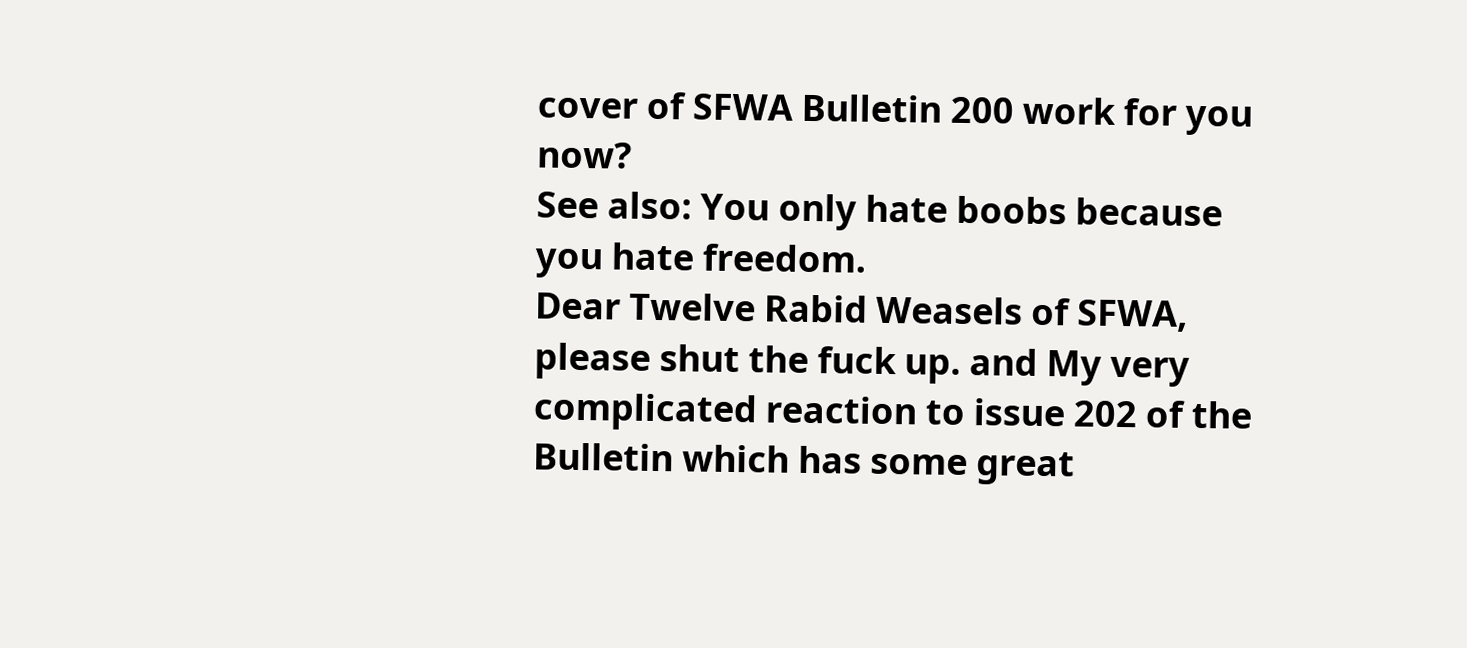cover of SFWA Bulletin 200 work for you now?
See also: You only hate boobs because you hate freedom.
Dear Twelve Rabid Weasels of SFWA, please shut the fuck up. and My very complicated reaction to issue 202 of the Bulletin which has some great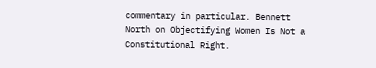commentary in particular. Bennett North on Objectifying Women Is Not a Constitutional Right.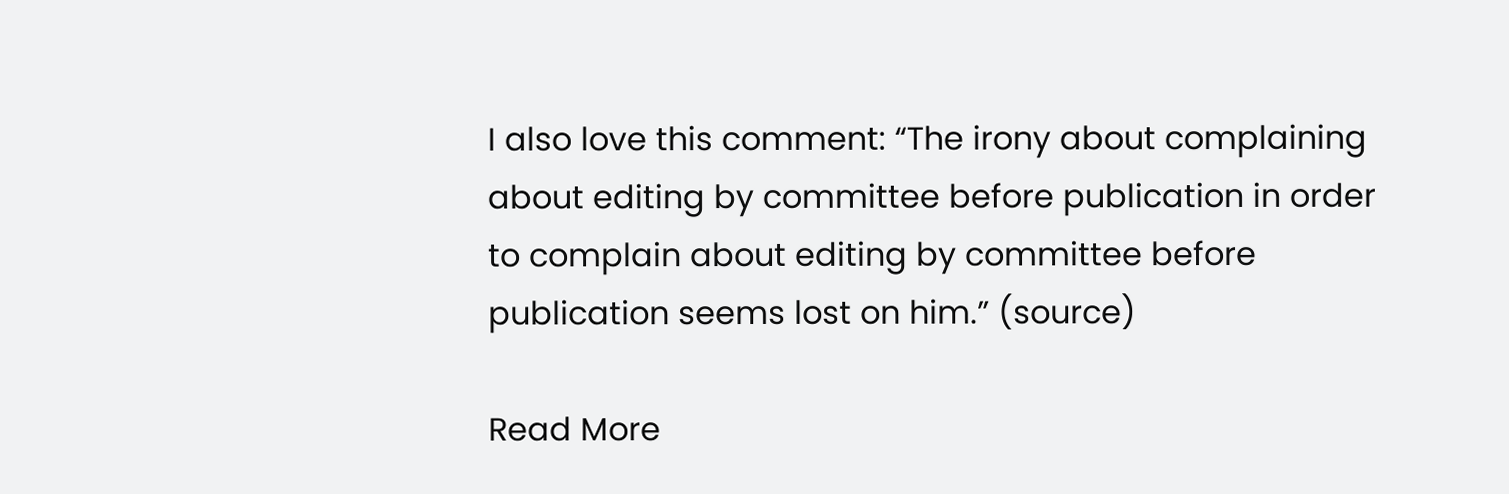I also love this comment: “The irony about complaining about editing by committee before publication in order to complain about editing by committee before publication seems lost on him.” (source)

Read More